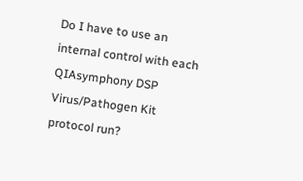Do I have to use an internal control with each QIAsymphony DSP Virus/Pathogen Kit protocol run?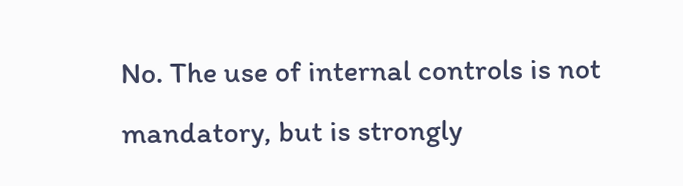No. The use of internal controls is not mandatory, but is strongly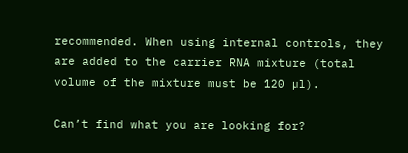recommended. When using internal controls, they are added to the carrier RNA mixture (total volume of the mixture must be 120 µl).

Can’t find what you are looking for?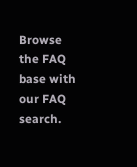Browse the FAQ base with our FAQ search.